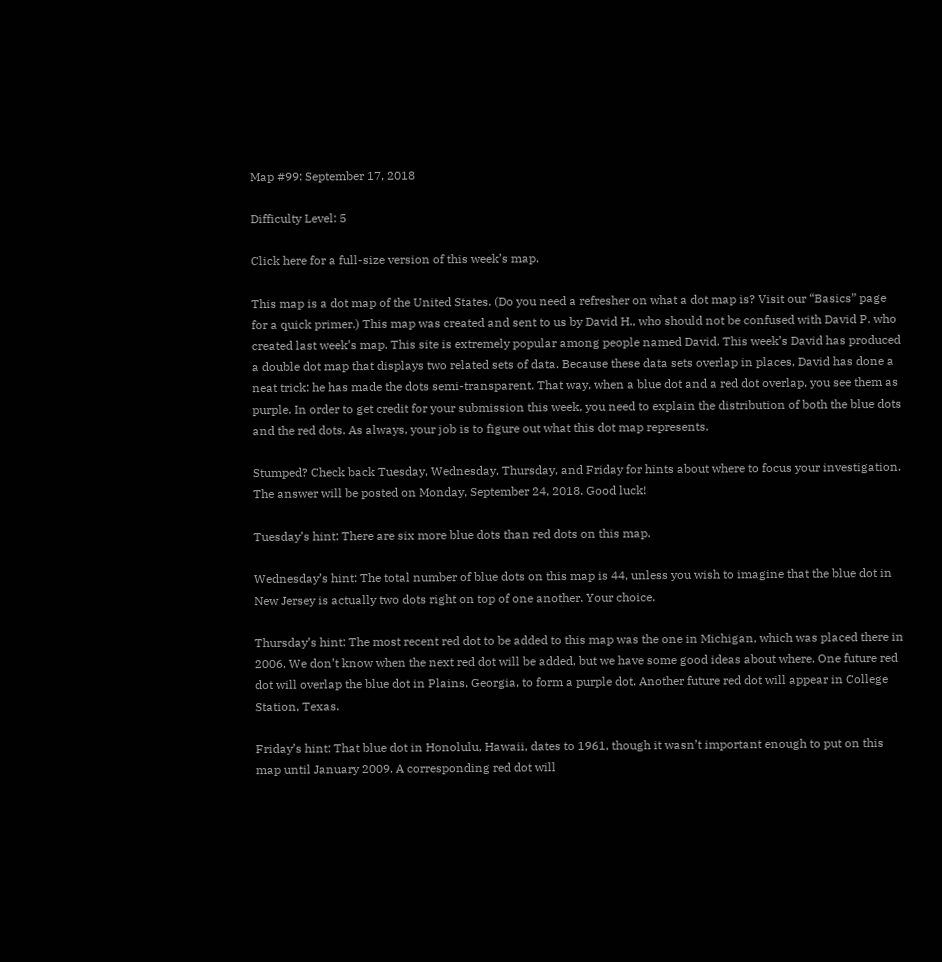Map #99: September 17, 2018

Difficulty Level: 5

Click here for a full-size version of this week’s map.

This map is a dot map of the United States. (Do you need a refresher on what a dot map is? Visit our “Basics” page for a quick primer.) This map was created and sent to us by David H., who should not be confused with David P. who created last week’s map. This site is extremely popular among people named David. This week’s David has produced a double dot map that displays two related sets of data. Because these data sets overlap in places, David has done a neat trick: he has made the dots semi-transparent. That way, when a blue dot and a red dot overlap, you see them as purple. In order to get credit for your submission this week, you need to explain the distribution of both the blue dots and the red dots. As always, your job is to figure out what this dot map represents.

Stumped? Check back Tuesday, Wednesday, Thursday, and Friday for hints about where to focus your investigation. The answer will be posted on Monday, September 24, 2018. Good luck!

Tuesday’s hint: There are six more blue dots than red dots on this map.

Wednesday’s hint: The total number of blue dots on this map is 44, unless you wish to imagine that the blue dot in New Jersey is actually two dots right on top of one another. Your choice.

Thursday’s hint: The most recent red dot to be added to this map was the one in Michigan, which was placed there in 2006. We don’t know when the next red dot will be added, but we have some good ideas about where. One future red dot will overlap the blue dot in Plains, Georgia, to form a purple dot. Another future red dot will appear in College Station, Texas.

Friday’s hint: That blue dot in Honolulu, Hawaii, dates to 1961, though it wasn’t important enough to put on this map until January 2009. A corresponding red dot will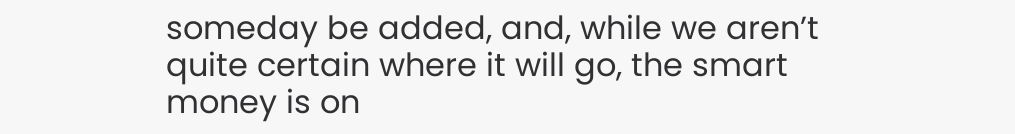someday be added, and, while we aren’t quite certain where it will go, the smart money is on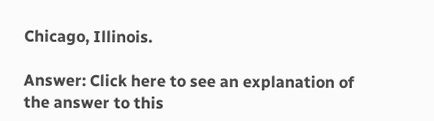Chicago, Illinois.

Answer: Click here to see an explanation of the answer to this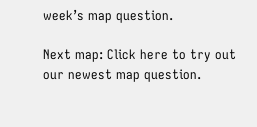week’s map question.

Next map: Click here to try out our newest map question.